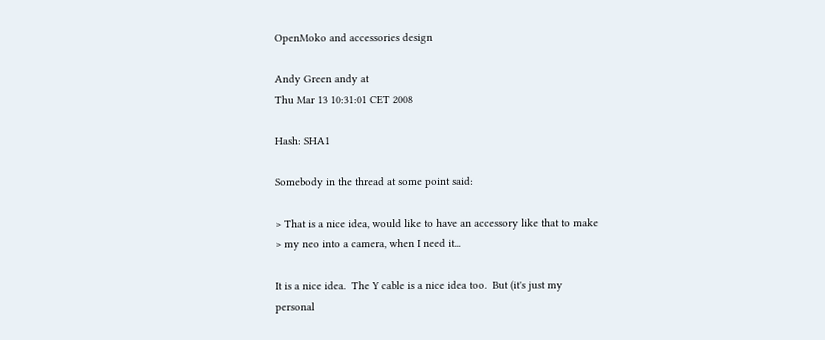OpenMoko and accessories design

Andy Green andy at
Thu Mar 13 10:31:01 CET 2008

Hash: SHA1

Somebody in the thread at some point said:

> That is a nice idea, would like to have an accessory like that to make
> my neo into a camera, when I need it...

It is a nice idea.  The Y cable is a nice idea too.  But (it's just my
personal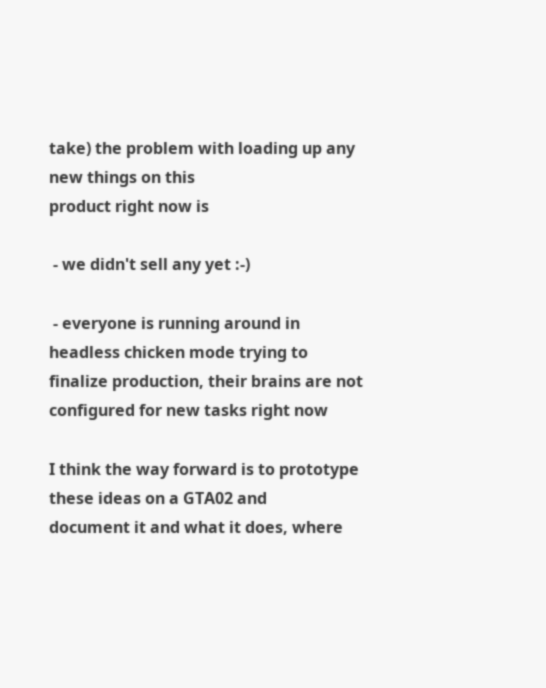take) the problem with loading up any new things on this
product right now is

 - we didn't sell any yet :-)

 - everyone is running around in headless chicken mode trying to
finalize production, their brains are not configured for new tasks right now

I think the way forward is to prototype these ideas on a GTA02 and
document it and what it does, where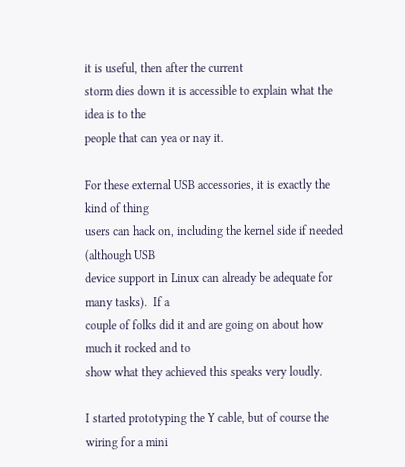it is useful, then after the current
storm dies down it is accessible to explain what the idea is to the
people that can yea or nay it.

For these external USB accessories, it is exactly the kind of thing
users can hack on, including the kernel side if needed (although USB
device support in Linux can already be adequate for many tasks).  If a
couple of folks did it and are going on about how much it rocked and to
show what they achieved this speaks very loudly.

I started prototyping the Y cable, but of course the wiring for a mini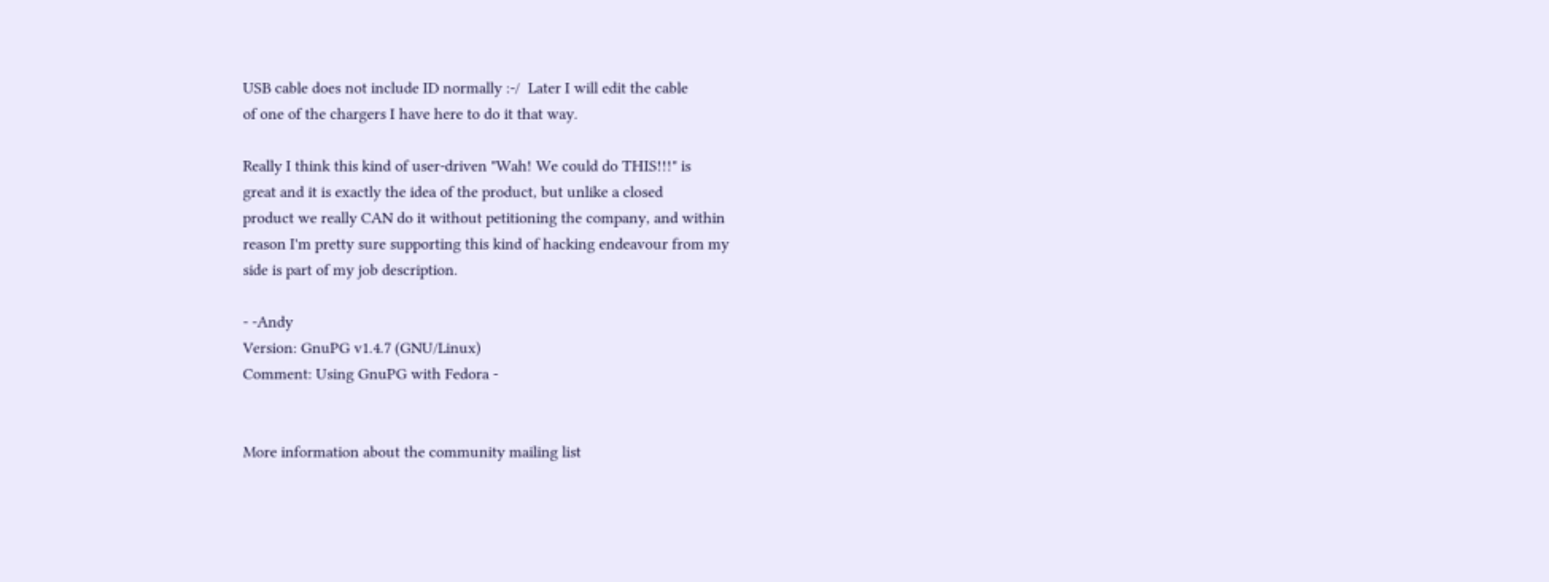USB cable does not include ID normally :-/  Later I will edit the cable
of one of the chargers I have here to do it that way.

Really I think this kind of user-driven "Wah! We could do THIS!!!" is
great and it is exactly the idea of the product, but unlike a closed
product we really CAN do it without petitioning the company, and within
reason I'm pretty sure supporting this kind of hacking endeavour from my
side is part of my job description.

- -Andy
Version: GnuPG v1.4.7 (GNU/Linux)
Comment: Using GnuPG with Fedora -


More information about the community mailing list